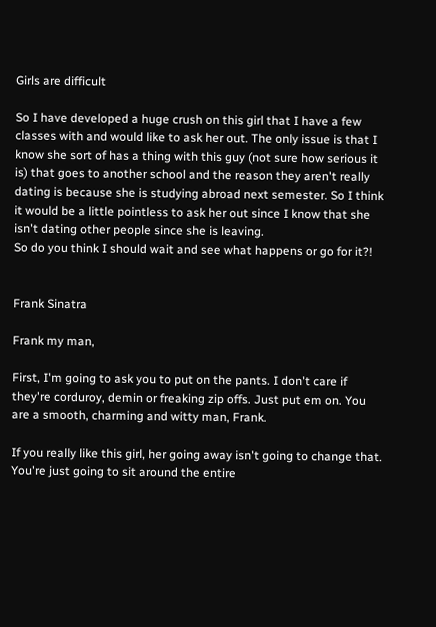Girls are difficult

So I have developed a huge crush on this girl that I have a few classes with and would like to ask her out. The only issue is that I know she sort of has a thing with this guy (not sure how serious it is) that goes to another school and the reason they aren't really dating is because she is studying abroad next semester. So I think it would be a little pointless to ask her out since I know that she isn't dating other people since she is leaving.
So do you think I should wait and see what happens or go for it?!


Frank Sinatra

Frank my man,

First, I'm going to ask you to put on the pants. I don't care if they're corduroy, demin or freaking zip offs. Just put em on. You are a smooth, charming and witty man, Frank.

If you really like this girl, her going away isn't going to change that. You're just going to sit around the entire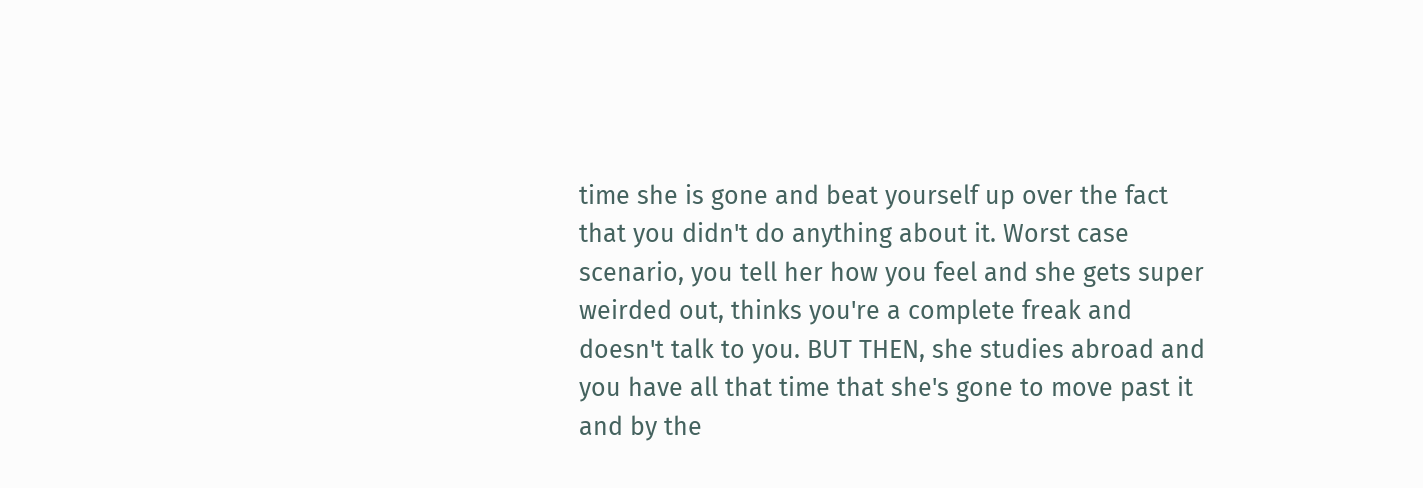time she is gone and beat yourself up over the fact that you didn't do anything about it. Worst case scenario, you tell her how you feel and she gets super weirded out, thinks you're a complete freak and doesn't talk to you. BUT THEN, she studies abroad and you have all that time that she's gone to move past it and by the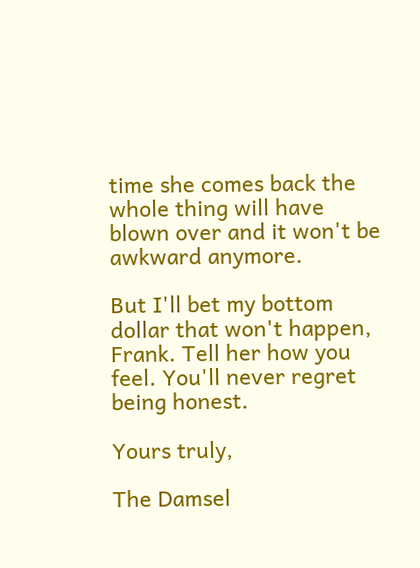time she comes back the whole thing will have blown over and it won't be awkward anymore.

But I'll bet my bottom dollar that won't happen, Frank. Tell her how you feel. You'll never regret being honest.

Yours truly,

The Damsel